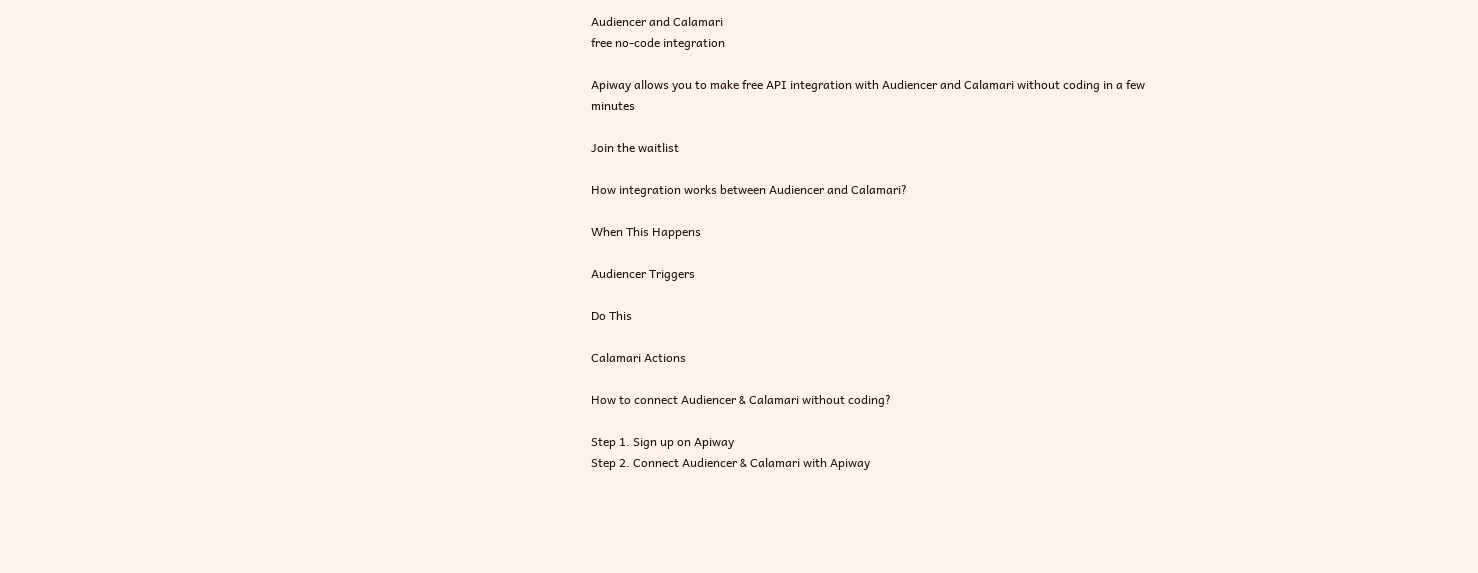Audiencer and Calamari
free no-code integration

Apiway allows you to make free API integration with Audiencer and Calamari without coding in a few minutes

Join the waitlist

How integration works between Audiencer and Calamari?

When This Happens

Audiencer Triggers

Do This

Calamari Actions

How to connect Audiencer & Calamari without coding?

Step 1. Sign up on Apiway
Step 2. Connect Audiencer & Calamari with Apiway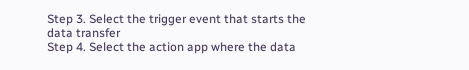Step 3. Select the trigger event that starts the data transfer
Step 4. Select the action app where the data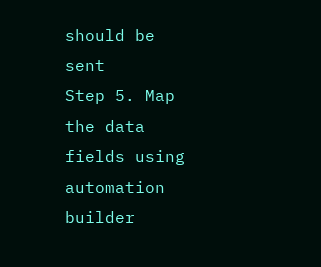should be sent
Step 5. Map the data fields using automation builder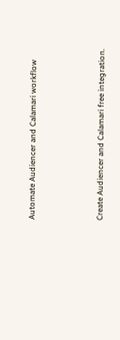Automate Audiencer and Calamari workflow



Create Audiencer and Calamari free integration.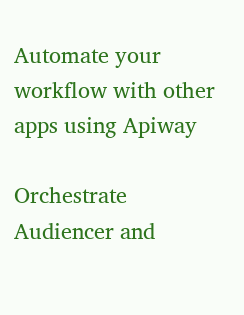Automate your workflow with other apps using Apiway

Orchestrate Audiencer and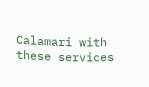Calamari with these services